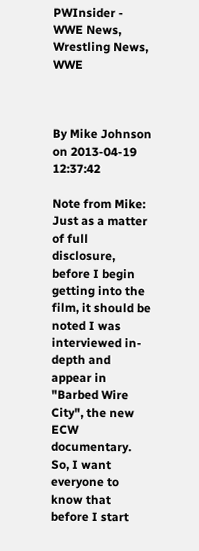PWInsider - WWE News, Wrestling News, WWE



By Mike Johnson on 2013-04-19 12:37:42

Note from Mike: Just as a matter of full disclosure, before I begin getting into the film, it should be noted I was interviewed in-depth and appear in "Barbed Wire City", the new ECW documentary. So, I want everyone to know that before I start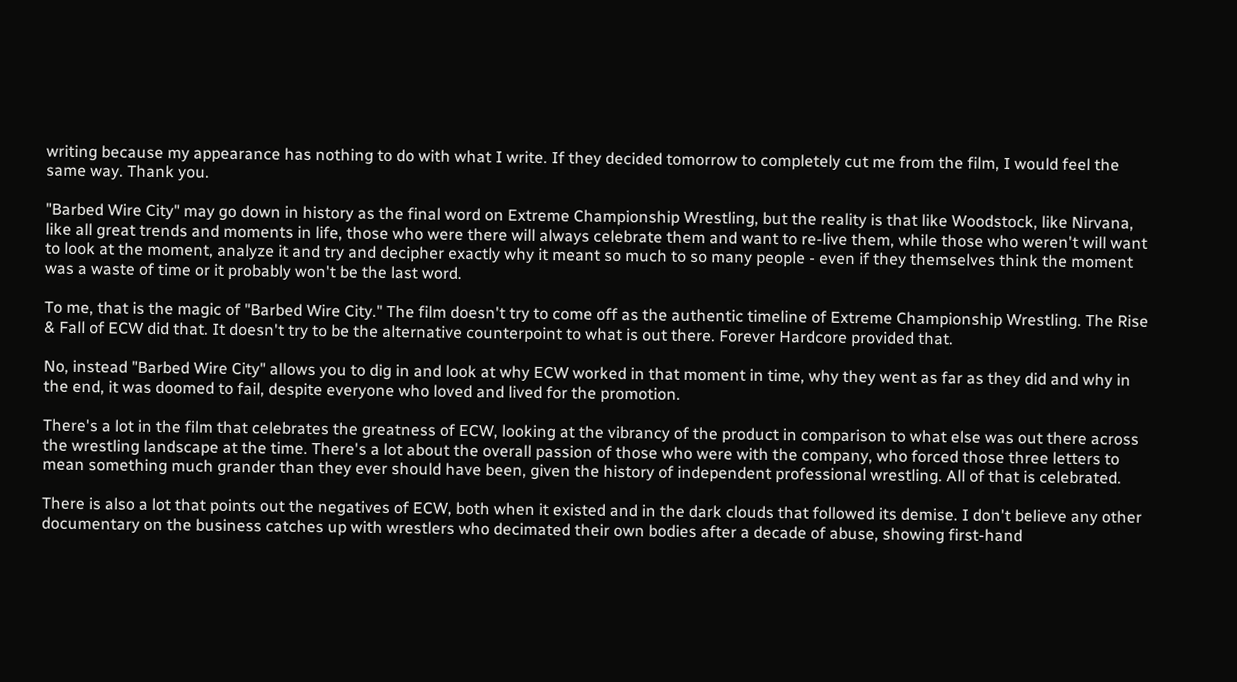writing because my appearance has nothing to do with what I write. If they decided tomorrow to completely cut me from the film, I would feel the same way. Thank you.

"Barbed Wire City" may go down in history as the final word on Extreme Championship Wrestling, but the reality is that like Woodstock, like Nirvana, like all great trends and moments in life, those who were there will always celebrate them and want to re-live them, while those who weren't will want to look at the moment, analyze it and try and decipher exactly why it meant so much to so many people - even if they themselves think the moment was a waste of time or it probably won't be the last word.

To me, that is the magic of "Barbed Wire City." The film doesn't try to come off as the authentic timeline of Extreme Championship Wrestling. The Rise & Fall of ECW did that. It doesn't try to be the alternative counterpoint to what is out there. Forever Hardcore provided that.

No, instead "Barbed Wire City" allows you to dig in and look at why ECW worked in that moment in time, why they went as far as they did and why in the end, it was doomed to fail, despite everyone who loved and lived for the promotion.

There's a lot in the film that celebrates the greatness of ECW, looking at the vibrancy of the product in comparison to what else was out there across the wrestling landscape at the time. There's a lot about the overall passion of those who were with the company, who forced those three letters to mean something much grander than they ever should have been, given the history of independent professional wrestling. All of that is celebrated.

There is also a lot that points out the negatives of ECW, both when it existed and in the dark clouds that followed its demise. I don't believe any other documentary on the business catches up with wrestlers who decimated their own bodies after a decade of abuse, showing first-hand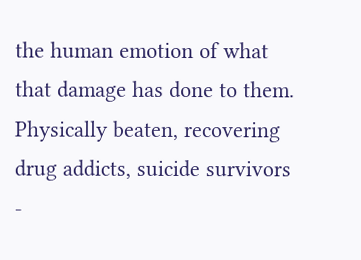the human emotion of what that damage has done to them. Physically beaten, recovering drug addicts, suicide survivors -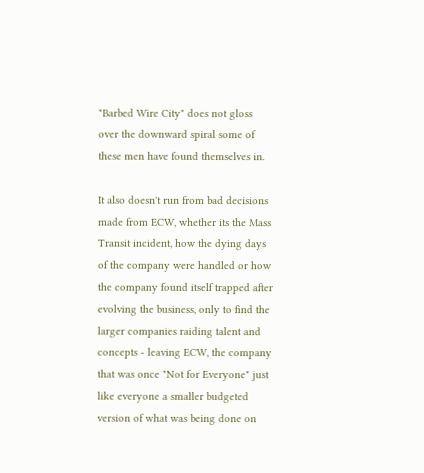"Barbed Wire City" does not gloss over the downward spiral some of these men have found themselves in.

It also doesn't run from bad decisions made from ECW, whether its the Mass Transit incident, how the dying days of the company were handled or how the company found itself trapped after evolving the business, only to find the larger companies raiding talent and concepts - leaving ECW, the company that was once "Not for Everyone" just like everyone a smaller budgeted version of what was being done on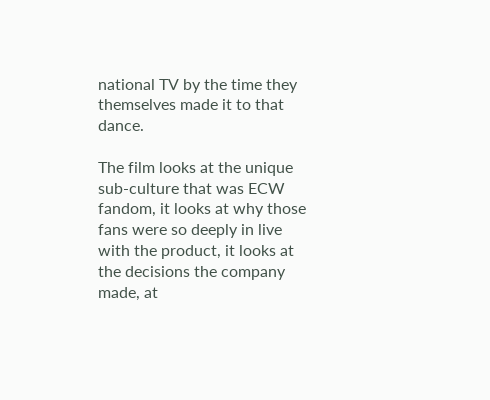national TV by the time they themselves made it to that dance.

The film looks at the unique sub-culture that was ECW fandom, it looks at why those fans were so deeply in live with the product, it looks at the decisions the company made, at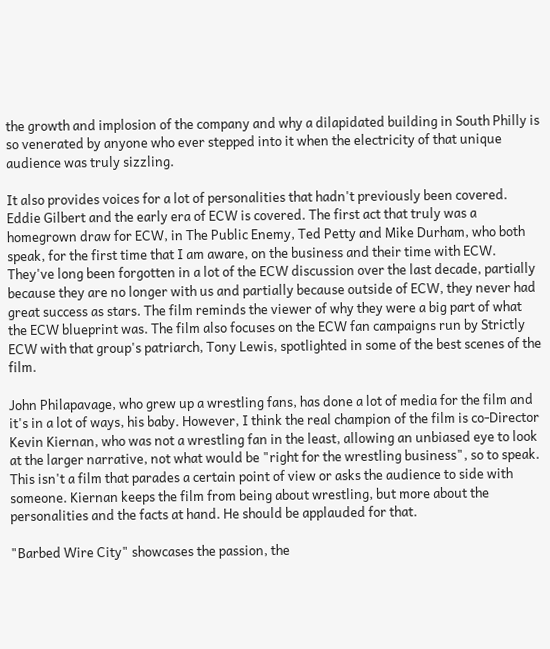the growth and implosion of the company and why a dilapidated building in South Philly is so venerated by anyone who ever stepped into it when the electricity of that unique audience was truly sizzling.

It also provides voices for a lot of personalities that hadn't previously been covered. Eddie Gilbert and the early era of ECW is covered. The first act that truly was a homegrown draw for ECW, in The Public Enemy, Ted Petty and Mike Durham, who both speak, for the first time that I am aware, on the business and their time with ECW. They've long been forgotten in a lot of the ECW discussion over the last decade, partially because they are no longer with us and partially because outside of ECW, they never had great success as stars. The film reminds the viewer of why they were a big part of what the ECW blueprint was. The film also focuses on the ECW fan campaigns run by Strictly ECW with that group's patriarch, Tony Lewis, spotlighted in some of the best scenes of the film.

John Philapavage, who grew up a wrestling fans, has done a lot of media for the film and it's in a lot of ways, his baby. However, I think the real champion of the film is co-Director Kevin Kiernan, who was not a wrestling fan in the least, allowing an unbiased eye to look at the larger narrative, not what would be "right for the wrestling business", so to speak. This isn't a film that parades a certain point of view or asks the audience to side with someone. Kiernan keeps the film from being about wrestling, but more about the personalities and the facts at hand. He should be applauded for that.

"Barbed Wire City" showcases the passion, the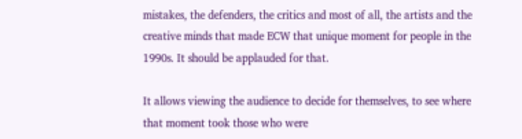mistakes, the defenders, the critics and most of all, the artists and the creative minds that made ECW that unique moment for people in the 1990s. It should be applauded for that.

It allows viewing the audience to decide for themselves, to see where that moment took those who were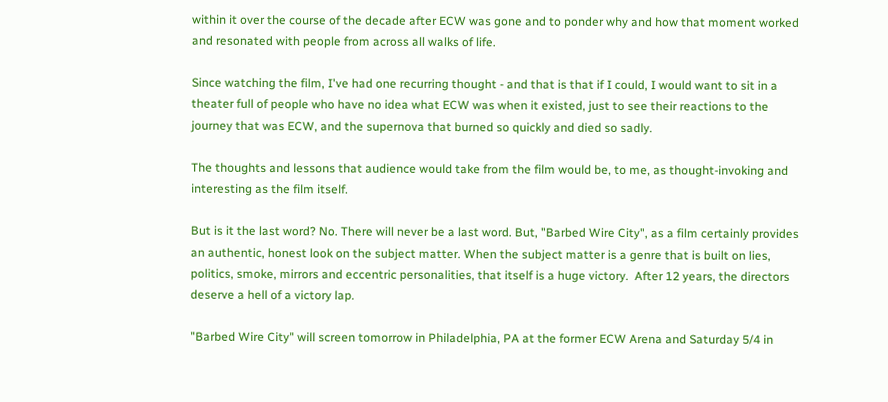within it over the course of the decade after ECW was gone and to ponder why and how that moment worked and resonated with people from across all walks of life.

Since watching the film, I've had one recurring thought - and that is that if I could, I would want to sit in a theater full of people who have no idea what ECW was when it existed, just to see their reactions to the journey that was ECW, and the supernova that burned so quickly and died so sadly.

The thoughts and lessons that audience would take from the film would be, to me, as thought-invoking and interesting as the film itself.

But is it the last word? No. There will never be a last word. But, "Barbed Wire City", as a film certainly provides an authentic, honest look on the subject matter. When the subject matter is a genre that is built on lies, politics, smoke, mirrors and eccentric personalities, that itself is a huge victory.  After 12 years, the directors deserve a hell of a victory lap.

"Barbed Wire City" will screen tomorrow in Philadelphia, PA at the former ECW Arena and Saturday 5/4 in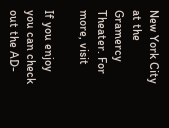New York City at the Gramercy Theater. For more, visit

If you enjoy you can check out the AD-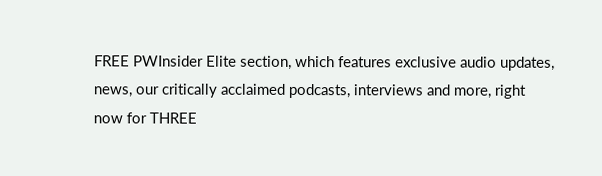FREE PWInsider Elite section, which features exclusive audio updates, news, our critically acclaimed podcasts, interviews and more, right now for THREE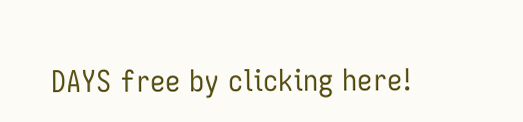DAYS free by clicking here!